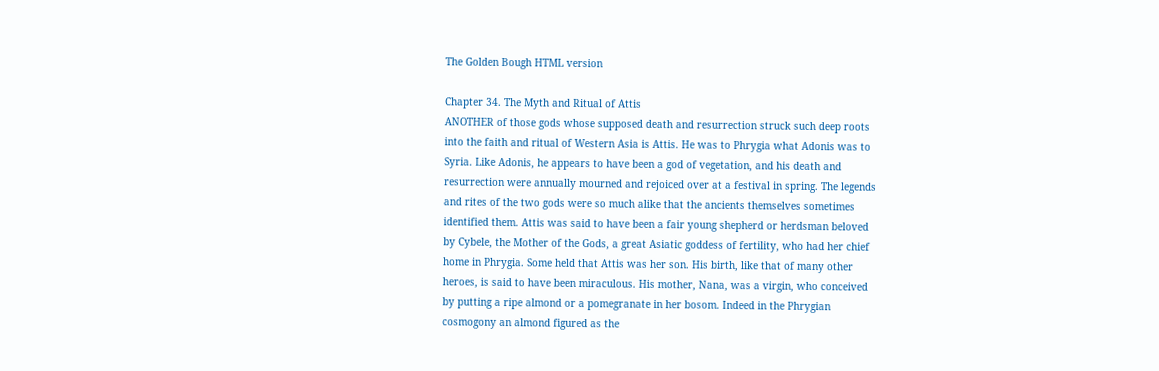The Golden Bough HTML version

Chapter 34. The Myth and Ritual of Attis
ANOTHER of those gods whose supposed death and resurrection struck such deep roots
into the faith and ritual of Western Asia is Attis. He was to Phrygia what Adonis was to
Syria. Like Adonis, he appears to have been a god of vegetation, and his death and
resurrection were annually mourned and rejoiced over at a festival in spring. The legends
and rites of the two gods were so much alike that the ancients themselves sometimes
identified them. Attis was said to have been a fair young shepherd or herdsman beloved
by Cybele, the Mother of the Gods, a great Asiatic goddess of fertility, who had her chief
home in Phrygia. Some held that Attis was her son. His birth, like that of many other
heroes, is said to have been miraculous. His mother, Nana, was a virgin, who conceived
by putting a ripe almond or a pomegranate in her bosom. Indeed in the Phrygian
cosmogony an almond figured as the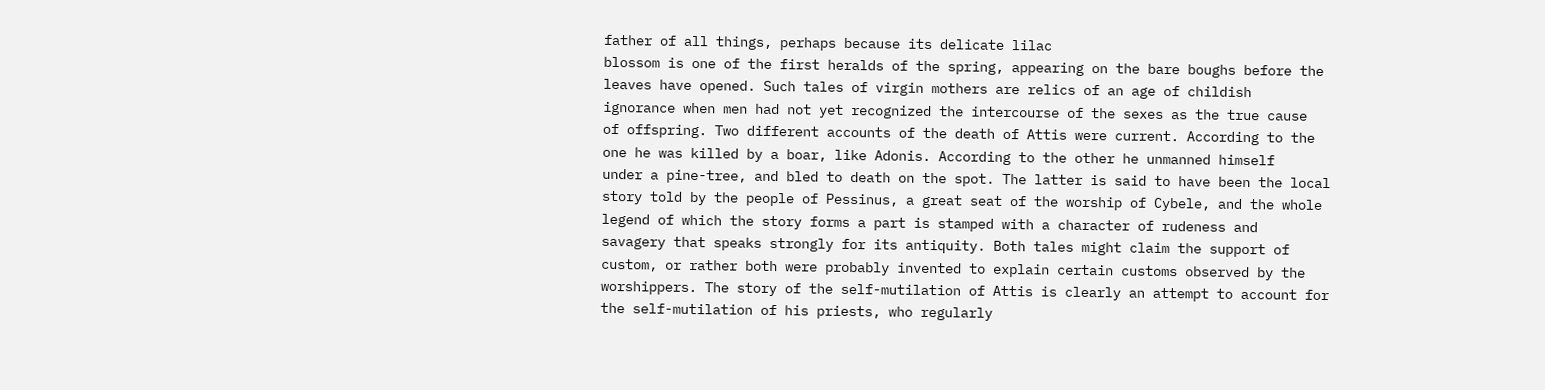father of all things, perhaps because its delicate lilac
blossom is one of the first heralds of the spring, appearing on the bare boughs before the
leaves have opened. Such tales of virgin mothers are relics of an age of childish
ignorance when men had not yet recognized the intercourse of the sexes as the true cause
of offspring. Two different accounts of the death of Attis were current. According to the
one he was killed by a boar, like Adonis. According to the other he unmanned himself
under a pine-tree, and bled to death on the spot. The latter is said to have been the local
story told by the people of Pessinus, a great seat of the worship of Cybele, and the whole
legend of which the story forms a part is stamped with a character of rudeness and
savagery that speaks strongly for its antiquity. Both tales might claim the support of
custom, or rather both were probably invented to explain certain customs observed by the
worshippers. The story of the self-mutilation of Attis is clearly an attempt to account for
the self-mutilation of his priests, who regularly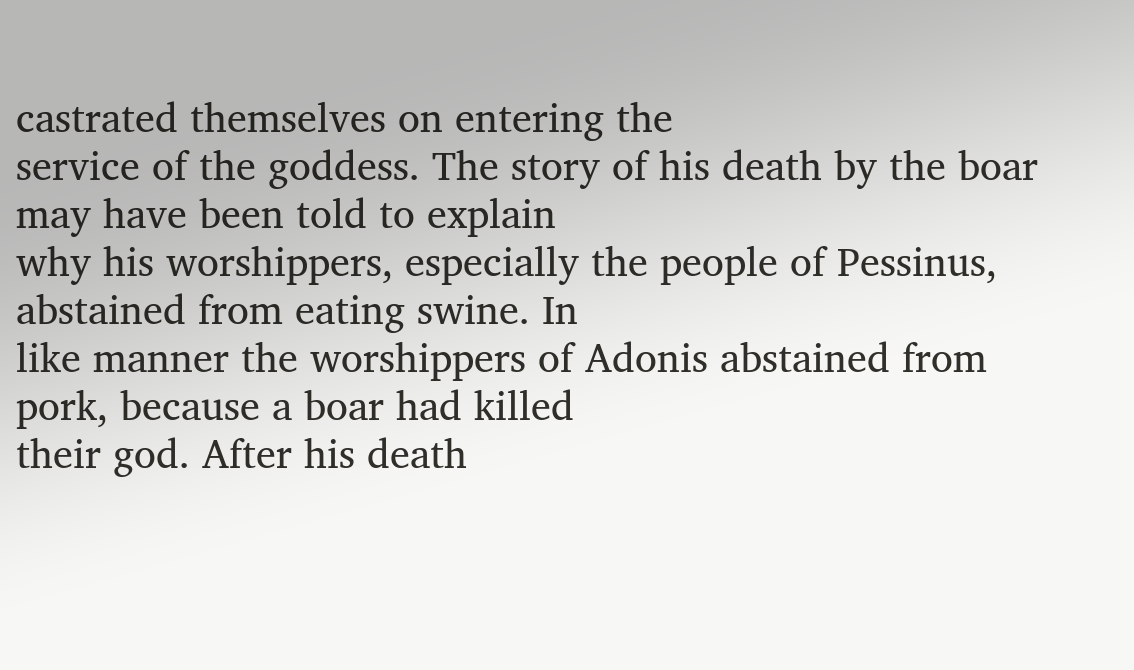castrated themselves on entering the
service of the goddess. The story of his death by the boar may have been told to explain
why his worshippers, especially the people of Pessinus, abstained from eating swine. In
like manner the worshippers of Adonis abstained from pork, because a boar had killed
their god. After his death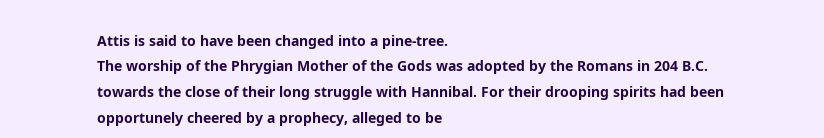Attis is said to have been changed into a pine-tree.
The worship of the Phrygian Mother of the Gods was adopted by the Romans in 204 B.C.
towards the close of their long struggle with Hannibal. For their drooping spirits had been
opportunely cheered by a prophecy, alleged to be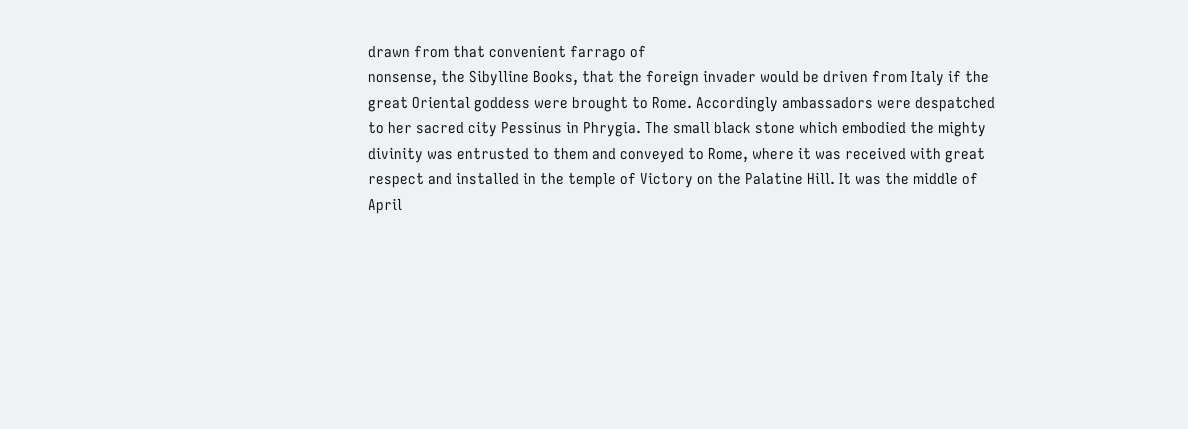drawn from that convenient farrago of
nonsense, the Sibylline Books, that the foreign invader would be driven from Italy if the
great Oriental goddess were brought to Rome. Accordingly ambassadors were despatched
to her sacred city Pessinus in Phrygia. The small black stone which embodied the mighty
divinity was entrusted to them and conveyed to Rome, where it was received with great
respect and installed in the temple of Victory on the Palatine Hill. It was the middle of
April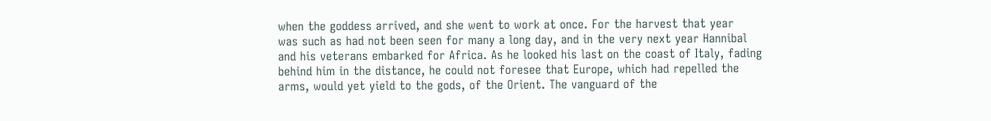when the goddess arrived, and she went to work at once. For the harvest that year
was such as had not been seen for many a long day, and in the very next year Hannibal
and his veterans embarked for Africa. As he looked his last on the coast of Italy, fading
behind him in the distance, he could not foresee that Europe, which had repelled the
arms, would yet yield to the gods, of the Orient. The vanguard of the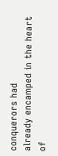conquerors had
already encamped in the heart of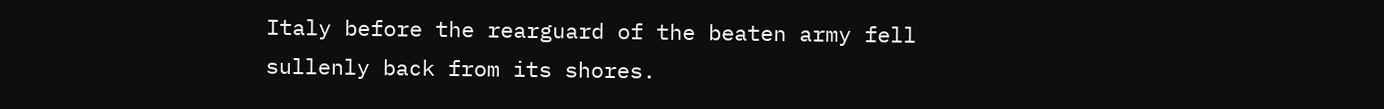Italy before the rearguard of the beaten army fell
sullenly back from its shores.